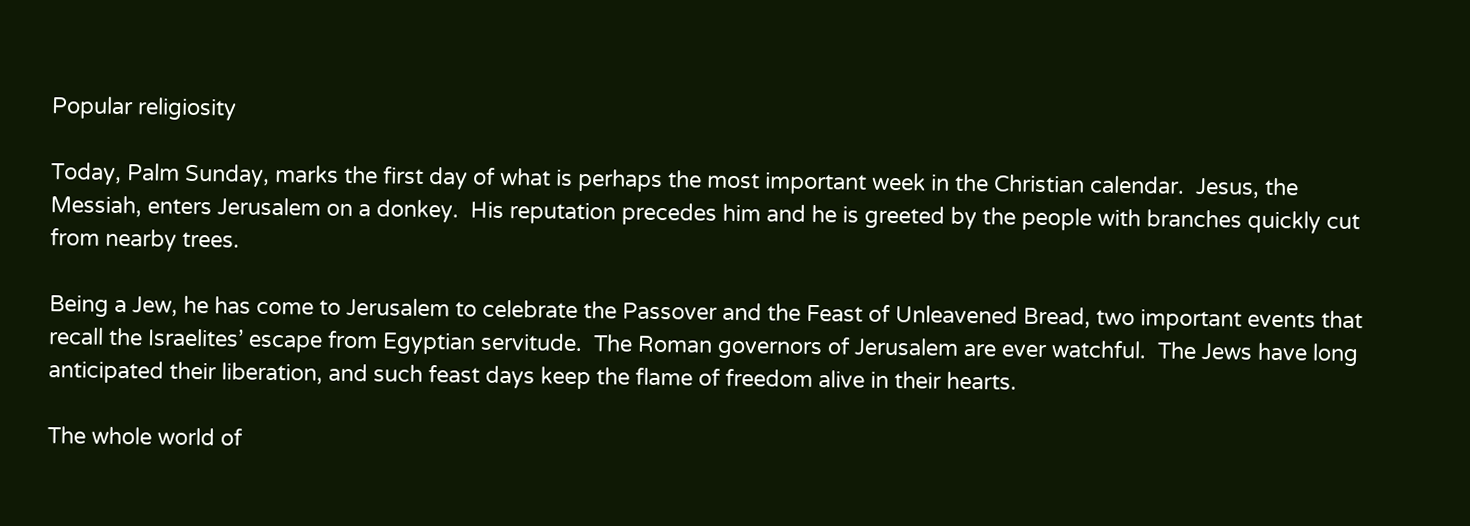Popular religiosity

Today, Palm Sunday, marks the first day of what is perhaps the most important week in the Christian calendar.  Jesus, the Messiah, enters Jerusalem on a donkey.  His reputation precedes him and he is greeted by the people with branches quickly cut from nearby trees.

Being a Jew, he has come to Jerusalem to celebrate the Passover and the Feast of Unleavened Bread, two important events that recall the Israelites’ escape from Egyptian servitude.  The Roman governors of Jerusalem are ever watchful.  The Jews have long anticipated their liberation, and such feast days keep the flame of freedom alive in their hearts.

The whole world of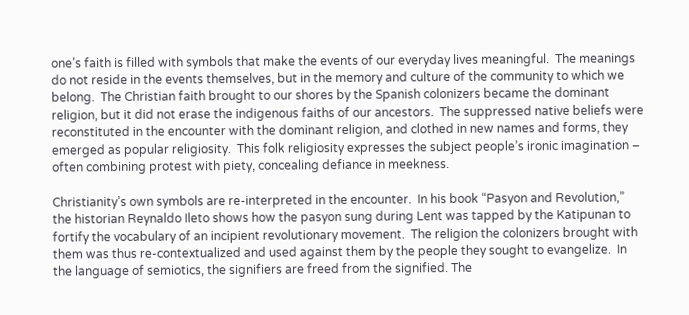one’s faith is filled with symbols that make the events of our everyday lives meaningful.  The meanings do not reside in the events themselves, but in the memory and culture of the community to which we belong.  The Christian faith brought to our shores by the Spanish colonizers became the dominant religion, but it did not erase the indigenous faiths of our ancestors.  The suppressed native beliefs were reconstituted in the encounter with the dominant religion, and clothed in new names and forms, they emerged as popular religiosity.  This folk religiosity expresses the subject people’s ironic imagination – often combining protest with piety, concealing defiance in meekness.

Christianity’s own symbols are re-interpreted in the encounter.  In his book “Pasyon and Revolution,” the historian Reynaldo Ileto shows how the pasyon sung during Lent was tapped by the Katipunan to fortify the vocabulary of an incipient revolutionary movement.  The religion the colonizers brought with them was thus re-contextualized and used against them by the people they sought to evangelize.  In the language of semiotics, the signifiers are freed from the signified. The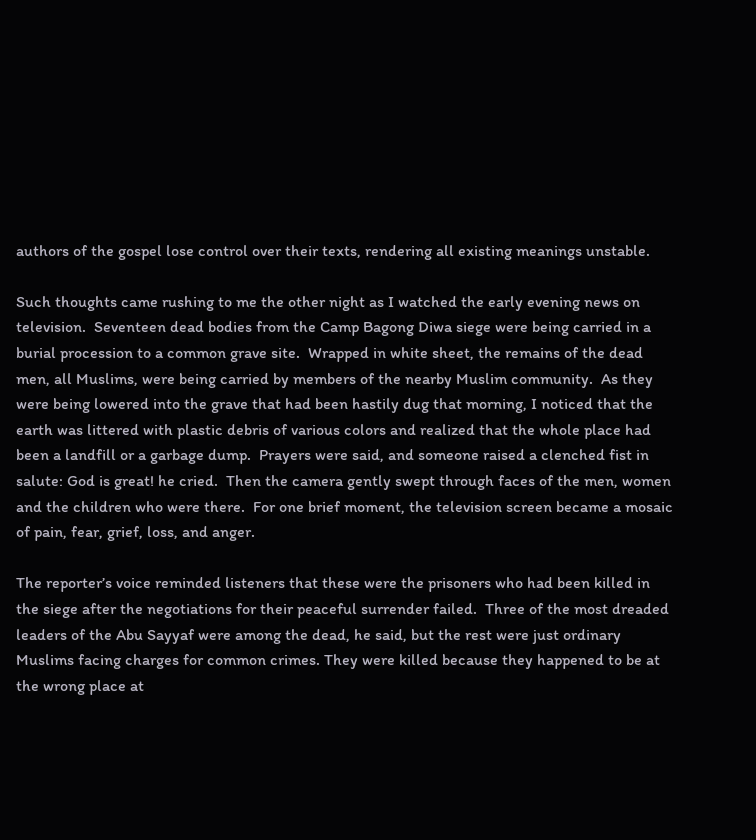authors of the gospel lose control over their texts, rendering all existing meanings unstable.

Such thoughts came rushing to me the other night as I watched the early evening news on television.  Seventeen dead bodies from the Camp Bagong Diwa siege were being carried in a burial procession to a common grave site.  Wrapped in white sheet, the remains of the dead men, all Muslims, were being carried by members of the nearby Muslim community.  As they were being lowered into the grave that had been hastily dug that morning, I noticed that the earth was littered with plastic debris of various colors and realized that the whole place had been a landfill or a garbage dump.  Prayers were said, and someone raised a clenched fist in salute: God is great! he cried.  Then the camera gently swept through faces of the men, women and the children who were there.  For one brief moment, the television screen became a mosaic of pain, fear, grief, loss, and anger.

The reporter’s voice reminded listeners that these were the prisoners who had been killed in the siege after the negotiations for their peaceful surrender failed.  Three of the most dreaded leaders of the Abu Sayyaf were among the dead, he said, but the rest were just ordinary Muslims facing charges for common crimes. They were killed because they happened to be at the wrong place at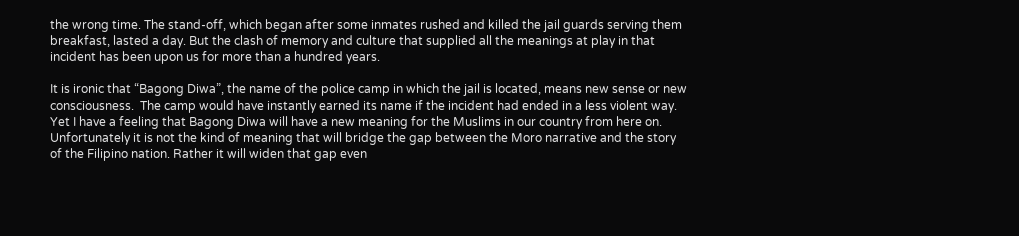the wrong time. The stand-off, which began after some inmates rushed and killed the jail guards serving them breakfast, lasted a day. But the clash of memory and culture that supplied all the meanings at play in that incident has been upon us for more than a hundred years.

It is ironic that “Bagong Diwa”, the name of the police camp in which the jail is located, means new sense or new consciousness.  The camp would have instantly earned its name if the incident had ended in a less violent way.  Yet I have a feeling that Bagong Diwa will have a new meaning for the Muslims in our country from here on. Unfortunately it is not the kind of meaning that will bridge the gap between the Moro narrative and the story of the Filipino nation. Rather it will widen that gap even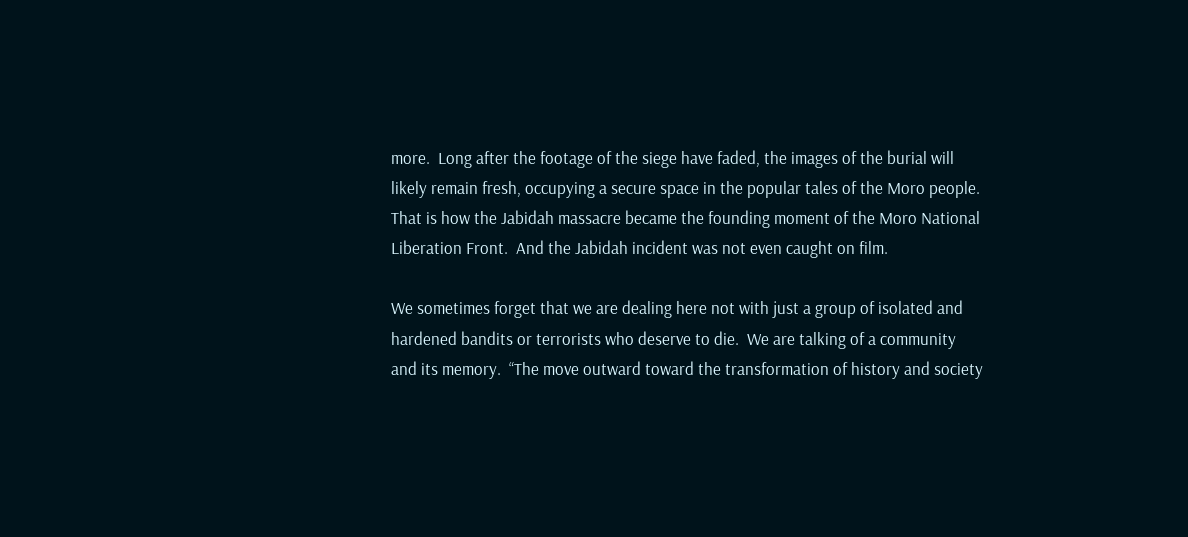more.  Long after the footage of the siege have faded, the images of the burial will likely remain fresh, occupying a secure space in the popular tales of the Moro people. That is how the Jabidah massacre became the founding moment of the Moro National Liberation Front.  And the Jabidah incident was not even caught on film.

We sometimes forget that we are dealing here not with just a group of isolated and hardened bandits or terrorists who deserve to die.  We are talking of a community and its memory.  “The move outward toward the transformation of history and society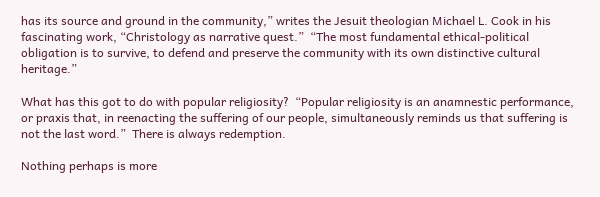has its source and ground in the community,” writes the Jesuit theologian Michael L. Cook in his fascinating work, “Christology as narrative quest.”  “The most fundamental ethical-political obligation is to survive, to defend and preserve the community with its own distinctive cultural heritage.”

What has this got to do with popular religiosity?  “Popular religiosity is an anamnestic performance, or praxis that, in reenacting the suffering of our people, simultaneously reminds us that suffering is not the last word.”  There is always redemption.

Nothing perhaps is more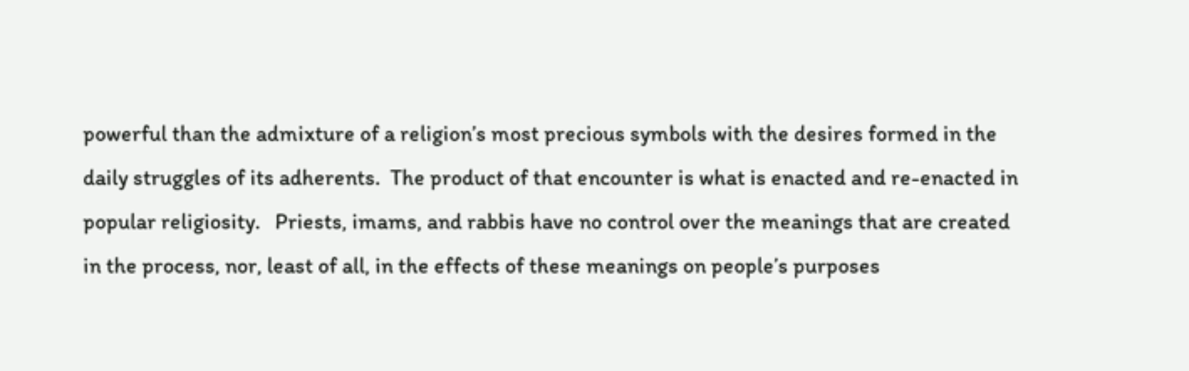powerful than the admixture of a religion’s most precious symbols with the desires formed in the daily struggles of its adherents.  The product of that encounter is what is enacted and re-enacted in popular religiosity.   Priests, imams, and rabbis have no control over the meanings that are created in the process, nor, least of all, in the effects of these meanings on people’s purposes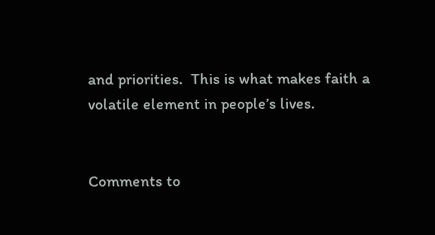and priorities.  This is what makes faith a volatile element in people’s lives.


Comments to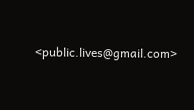<public.lives@gmail.com>